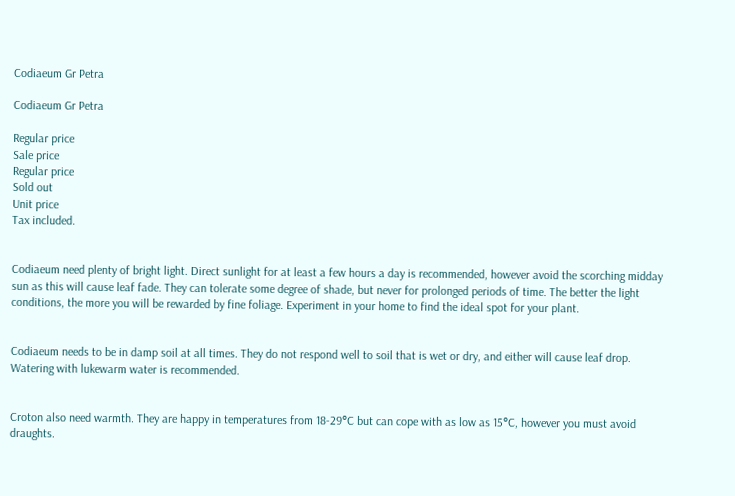Codiaeum Gr Petra

Codiaeum Gr Petra

Regular price
Sale price
Regular price
Sold out
Unit price
Tax included.


Codiaeum need plenty of bright light. Direct sunlight for at least a few hours a day is recommended, however avoid the scorching midday sun as this will cause leaf fade. They can tolerate some degree of shade, but never for prolonged periods of time. The better the light conditions, the more you will be rewarded by fine foliage. Experiment in your home to find the ideal spot for your plant.


Codiaeum needs to be in damp soil at all times. They do not respond well to soil that is wet or dry, and either will cause leaf drop. Watering with lukewarm water is recommended.


Croton also need warmth. They are happy in temperatures from 18-29°C but can cope with as low as 15°C, however you must avoid draughts.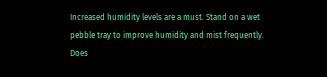Increased humidity levels are a must. Stand on a wet pebble tray to improve humidity and mist frequently. Does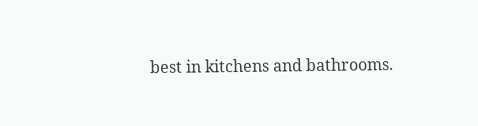best in kitchens and bathrooms.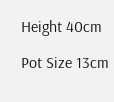Height 40cm

Pot Size 13cm